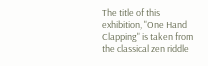The title of this exhibition, "One Hand Clapping" is taken from the classical zen riddle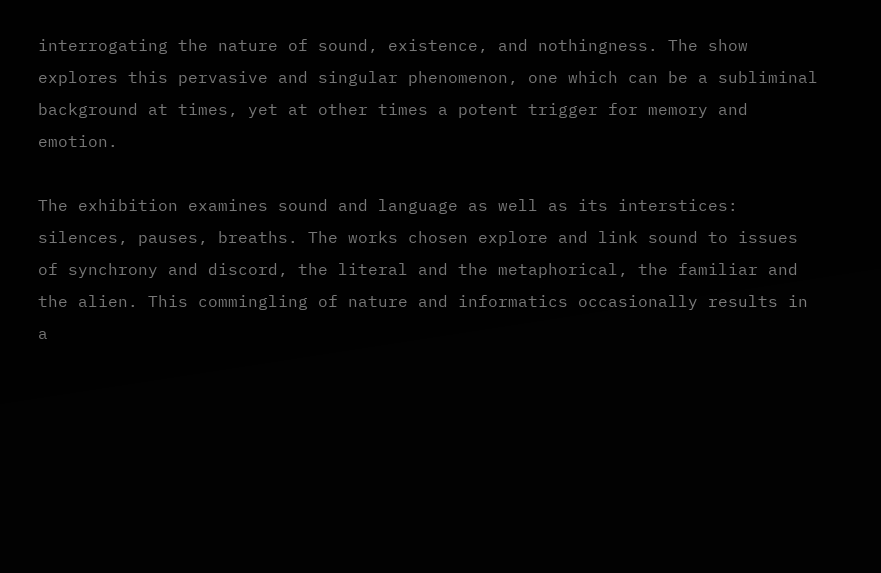interrogating the nature of sound, existence, and nothingness. The show explores this pervasive and singular phenomenon, one which can be a subliminal background at times, yet at other times a potent trigger for memory and emotion.

The exhibition examines sound and language as well as its interstices: silences, pauses, breaths. The works chosen explore and link sound to issues of synchrony and discord, the literal and the metaphorical, the familiar and the alien. This commingling of nature and informatics occasionally results in a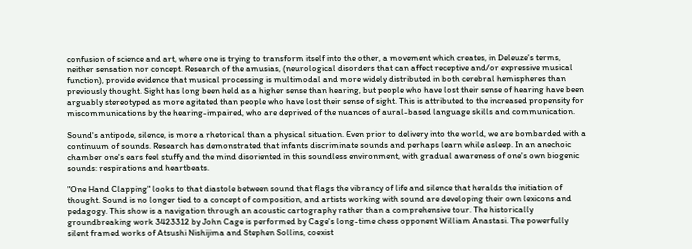confusion of science and art, where one is trying to transform itself into the other, a movement which creates, in Deleuze's terms, neither sensation nor concept. Research of the amusias, (neurological disorders that can affect receptive and/or expressive musical function), provide evidence that musical processing is multimodal and more widely distributed in both cerebral hemispheres than previously thought. Sight has long been held as a higher sense than hearing, but people who have lost their sense of hearing have been arguably stereotyped as more agitated than people who have lost their sense of sight. This is attributed to the increased propensity for miscommunications by the hearing-impaired, who are deprived of the nuances of aural-based language skills and communication.

Sound's antipode, silence, is more a rhetorical than a physical situation. Even prior to delivery into the world, we are bombarded with a continuum of sounds. Research has demonstrated that infants discriminate sounds and perhaps learn while asleep. In an anechoic chamber one's ears feel stuffy and the mind disoriented in this soundless environment, with gradual awareness of one's own biogenic sounds: respirations and heartbeats.

"One Hand Clapping" looks to that diastole between sound that flags the vibrancy of life and silence that heralds the initiation of thought. Sound is no longer tied to a concept of composition, and artists working with sound are developing their own lexicons and pedagogy. This show is a navigation through an acoustic cartography rather than a comprehensive tour. The historically groundbreaking work 3423312 by John Cage is performed by Cage's long-time chess opponent William Anastasi. The powerfully silent framed works of Atsushi Nishijima and Stephen Sollins, coexist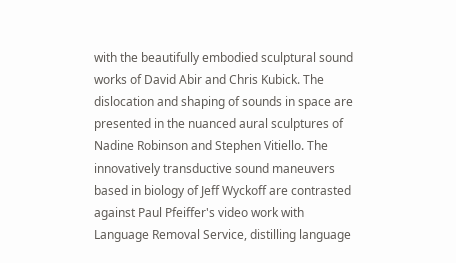with the beautifully embodied sculptural sound works of David Abir and Chris Kubick. The dislocation and shaping of sounds in space are presented in the nuanced aural sculptures of Nadine Robinson and Stephen Vitiello. The innovatively transductive sound maneuvers based in biology of Jeff Wyckoff are contrasted against Paul Pfeiffer's video work with Language Removal Service, distilling language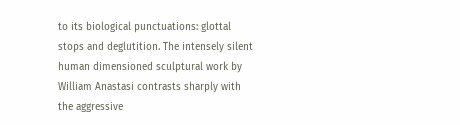to its biological punctuations: glottal stops and deglutition. The intensely silent human dimensioned sculptural work by William Anastasi contrasts sharply with the aggressive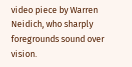video piece by Warren Neidich, who sharply foregrounds sound over vision.